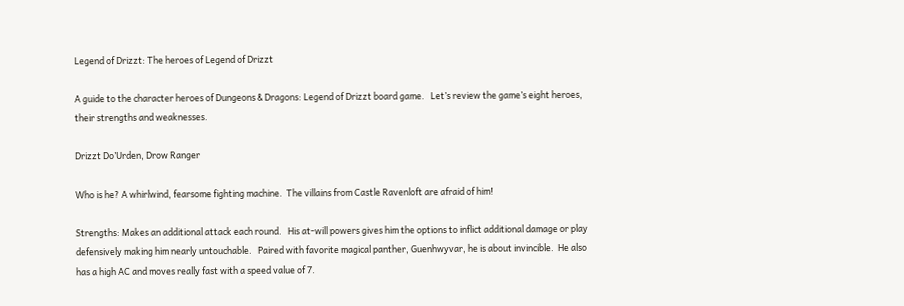Legend of Drizzt: The heroes of Legend of Drizzt

A guide to the character heroes of Dungeons & Dragons: Legend of Drizzt board game.   Let’s review the game’s eight heroes, their strengths and weaknesses.

Drizzt Do’Urden, Drow Ranger

Who is he? A whirlwind, fearsome fighting machine.  The villains from Castle Ravenloft are afraid of him!

Strengths: Makes an additional attack each round.   His at-will powers gives him the options to inflict additional damage or play defensively making him nearly untouchable.   Paired with favorite magical panther, Guenhwyvar, he is about invincible.  He also has a high AC and moves really fast with a speed value of 7.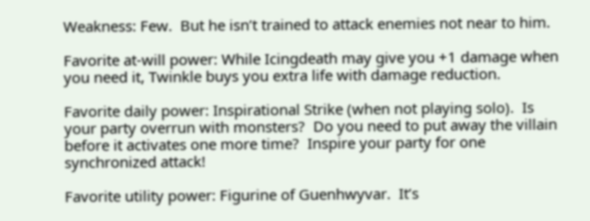Weakness: Few.  But he isn’t trained to attack enemies not near to him.

Favorite at-will power: While Icingdeath may give you +1 damage when you need it, Twinkle buys you extra life with damage reduction.

Favorite daily power: Inspirational Strike (when not playing solo).  Is your party overrun with monsters?  Do you need to put away the villain before it activates one more time?  Inspire your party for one synchronized attack!

Favorite utility power: Figurine of Guenhwyvar.  It’s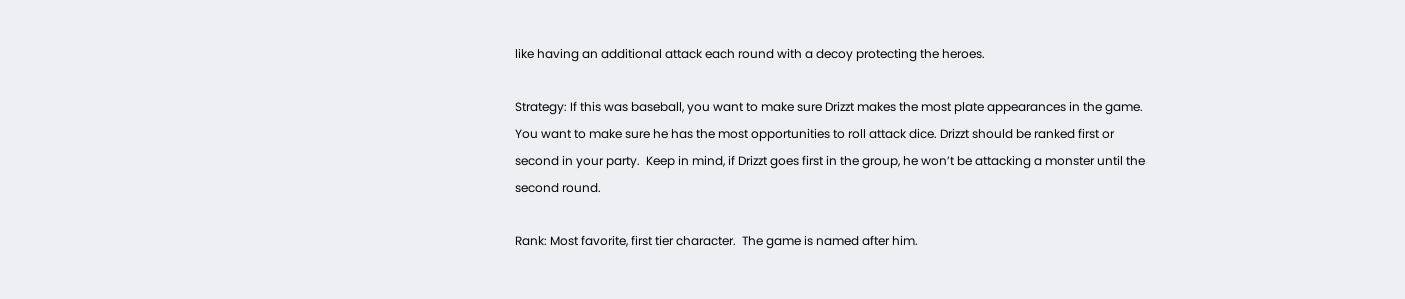like having an additional attack each round with a decoy protecting the heroes.

Strategy: If this was baseball, you want to make sure Drizzt makes the most plate appearances in the game.  You want to make sure he has the most opportunities to roll attack dice. Drizzt should be ranked first or second in your party.  Keep in mind, if Drizzt goes first in the group, he won’t be attacking a monster until the second round.

Rank: Most favorite, first tier character.  The game is named after him.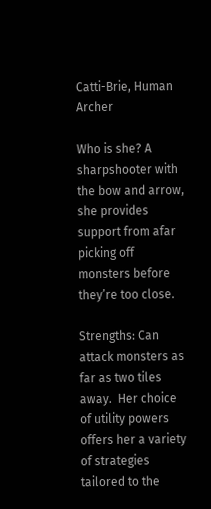Catti-Brie, Human Archer

Who is she? A sharpshooter with the bow and arrow, she provides support from afar picking off monsters before they’re too close.

Strengths: Can attack monsters as far as two tiles away.  Her choice of utility powers offers her a variety of strategies tailored to the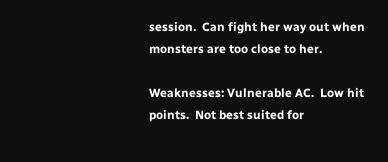session.  Can fight her way out when monsters are too close to her.

Weaknesses: Vulnerable AC.  Low hit points.  Not best suited for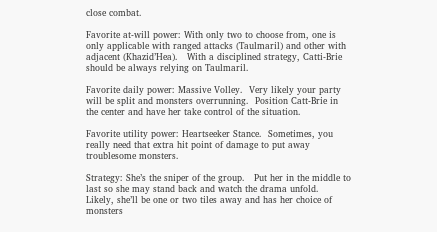close combat.

Favorite at-will power: With only two to choose from, one is only applicable with ranged attacks (Taulmaril) and other with adjacent (Khazid’Hea).   With a disciplined strategy, Catti-Brie should be always relying on Taulmaril.

Favorite daily power: Massive Volley.  Very likely your party will be split and monsters overrunning.  Position Catt-Brie in the center and have her take control of the situation.

Favorite utility power: Heartseeker Stance.  Sometimes, you really need that extra hit point of damage to put away troublesome monsters.

Strategy: She’s the sniper of the group.   Put her in the middle to last so she may stand back and watch the drama unfold.  Likely, she’ll be one or two tiles away and has her choice of monsters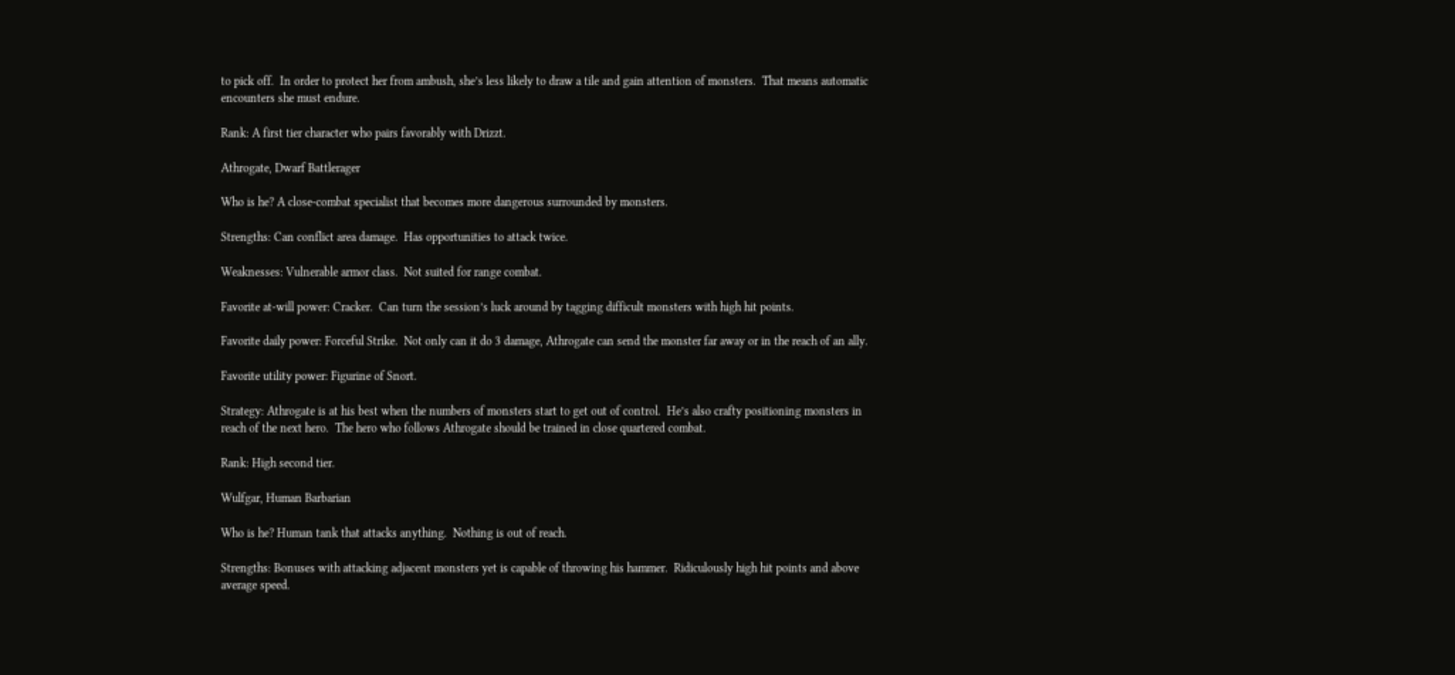to pick off.  In order to protect her from ambush, she’s less likely to draw a tile and gain attention of monsters.  That means automatic encounters she must endure.

Rank: A first tier character who pairs favorably with Drizzt.

Athrogate, Dwarf Battlerager

Who is he? A close-combat specialist that becomes more dangerous surrounded by monsters.

Strengths: Can conflict area damage.  Has opportunities to attack twice.

Weaknesses: Vulnerable armor class.  Not suited for range combat.

Favorite at-will power: Cracker.  Can turn the session’s luck around by tagging difficult monsters with high hit points.

Favorite daily power: Forceful Strike.  Not only can it do 3 damage, Athrogate can send the monster far away or in the reach of an ally.

Favorite utility power: Figurine of Snort.

Strategy: Athrogate is at his best when the numbers of monsters start to get out of control.  He’s also crafty positioning monsters in reach of the next hero.  The hero who follows Athrogate should be trained in close quartered combat.

Rank: High second tier.

Wulfgar, Human Barbarian

Who is he? Human tank that attacks anything.  Nothing is out of reach.

Strengths: Bonuses with attacking adjacent monsters yet is capable of throwing his hammer.  Ridiculously high hit points and above average speed.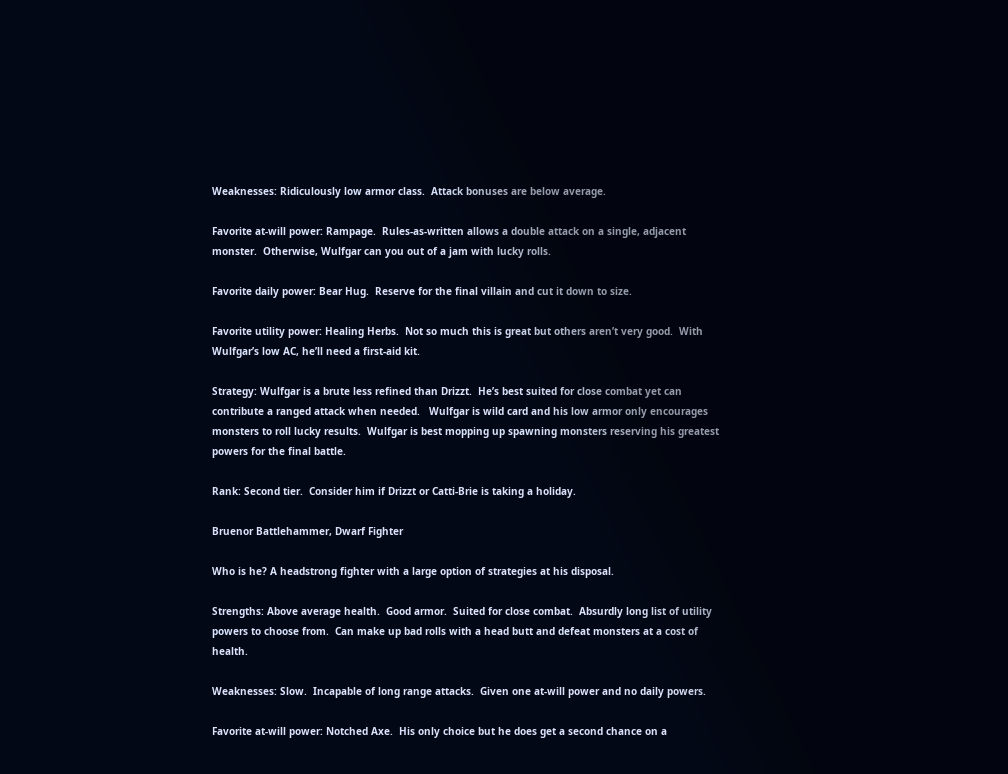Weaknesses: Ridiculously low armor class.  Attack bonuses are below average.

Favorite at-will power: Rampage.  Rules-as-written allows a double attack on a single, adjacent monster.  Otherwise, Wulfgar can you out of a jam with lucky rolls.

Favorite daily power: Bear Hug.  Reserve for the final villain and cut it down to size.

Favorite utility power: Healing Herbs.  Not so much this is great but others aren’t very good.  With Wulfgar’s low AC, he’ll need a first-aid kit.

Strategy: Wulfgar is a brute less refined than Drizzt.  He’s best suited for close combat yet can contribute a ranged attack when needed.   Wulfgar is wild card and his low armor only encourages monsters to roll lucky results.  Wulfgar is best mopping up spawning monsters reserving his greatest powers for the final battle.

Rank: Second tier.  Consider him if Drizzt or Catti-Brie is taking a holiday.

Bruenor Battlehammer, Dwarf Fighter

Who is he? A headstrong fighter with a large option of strategies at his disposal.

Strengths: Above average health.  Good armor.  Suited for close combat.  Absurdly long list of utility powers to choose from.  Can make up bad rolls with a head butt and defeat monsters at a cost of health.

Weaknesses: Slow.  Incapable of long range attacks.  Given one at-will power and no daily powers.

Favorite at-will power: Notched Axe.  His only choice but he does get a second chance on a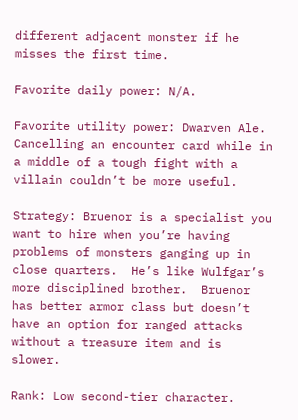different adjacent monster if he misses the first time.

Favorite daily power: N/A.

Favorite utility power: Dwarven Ale.  Cancelling an encounter card while in a middle of a tough fight with a villain couldn’t be more useful.

Strategy: Bruenor is a specialist you want to hire when you’re having problems of monsters ganging up in close quarters.  He’s like Wulfgar’s more disciplined brother.  Bruenor has better armor class but doesn’t have an option for ranged attacks without a treasure item and is slower.

Rank: Low second-tier character.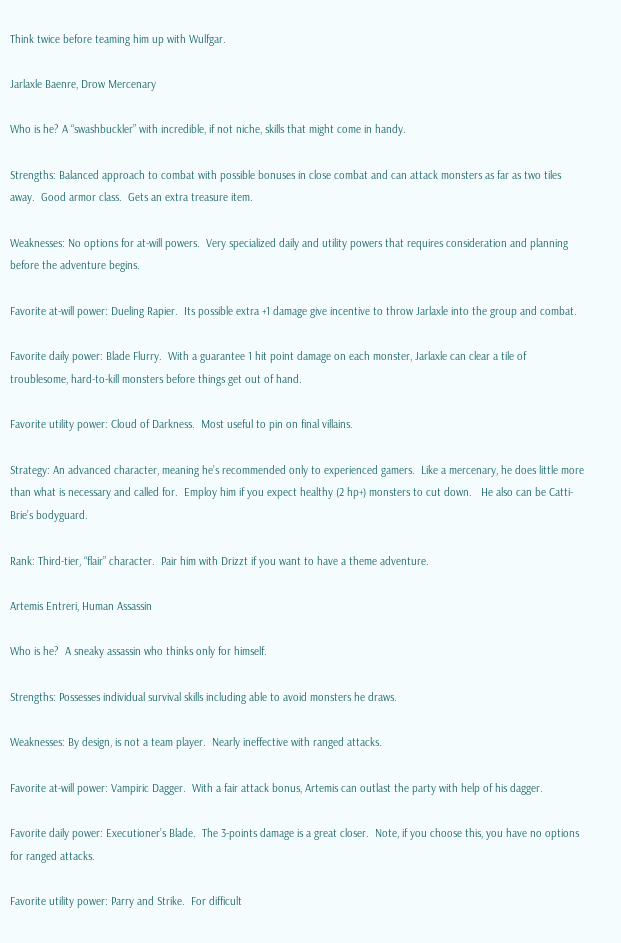Think twice before teaming him up with Wulfgar.

Jarlaxle Baenre, Drow Mercenary

Who is he? A “swashbuckler” with incredible, if not niche, skills that might come in handy.

Strengths: Balanced approach to combat with possible bonuses in close combat and can attack monsters as far as two tiles away.  Good armor class.  Gets an extra treasure item.

Weaknesses: No options for at-will powers.  Very specialized daily and utility powers that requires consideration and planning before the adventure begins.

Favorite at-will power: Dueling Rapier.  Its possible extra +1 damage give incentive to throw Jarlaxle into the group and combat.

Favorite daily power: Blade Flurry.  With a guarantee 1 hit point damage on each monster, Jarlaxle can clear a tile of troublesome, hard-to-kill monsters before things get out of hand.

Favorite utility power: Cloud of Darkness.  Most useful to pin on final villains.

Strategy: An advanced character, meaning he’s recommended only to experienced gamers.  Like a mercenary, he does little more than what is necessary and called for.  Employ him if you expect healthy (2 hp+) monsters to cut down.   He also can be Catti-Brie’s bodyguard.

Rank: Third-tier, “flair” character.  Pair him with Drizzt if you want to have a theme adventure.

Artemis Entreri, Human Assassin

Who is he?  A sneaky assassin who thinks only for himself.

Strengths: Possesses individual survival skills including able to avoid monsters he draws.

Weaknesses: By design, is not a team player.  Nearly ineffective with ranged attacks.

Favorite at-will power: Vampiric Dagger.  With a fair attack bonus, Artemis can outlast the party with help of his dagger.

Favorite daily power: Executioner’s Blade.  The 3-points damage is a great closer.  Note, if you choose this, you have no options for ranged attacks.

Favorite utility power: Parry and Strike.  For difficult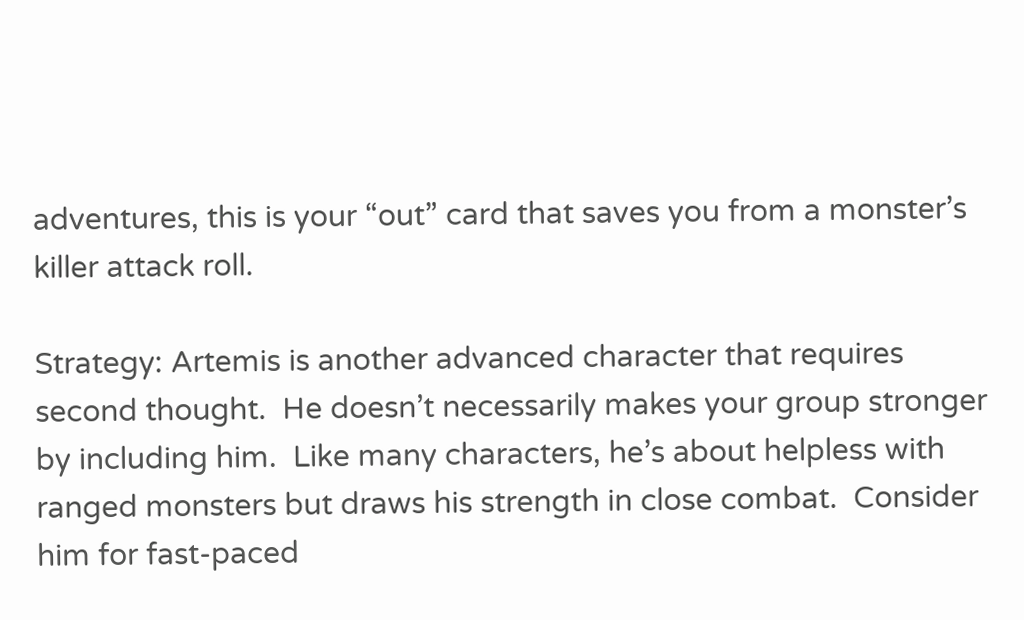adventures, this is your “out” card that saves you from a monster’s killer attack roll.

Strategy: Artemis is another advanced character that requires second thought.  He doesn’t necessarily makes your group stronger by including him.  Like many characters, he’s about helpless with ranged monsters but draws his strength in close combat.  Consider him for fast-paced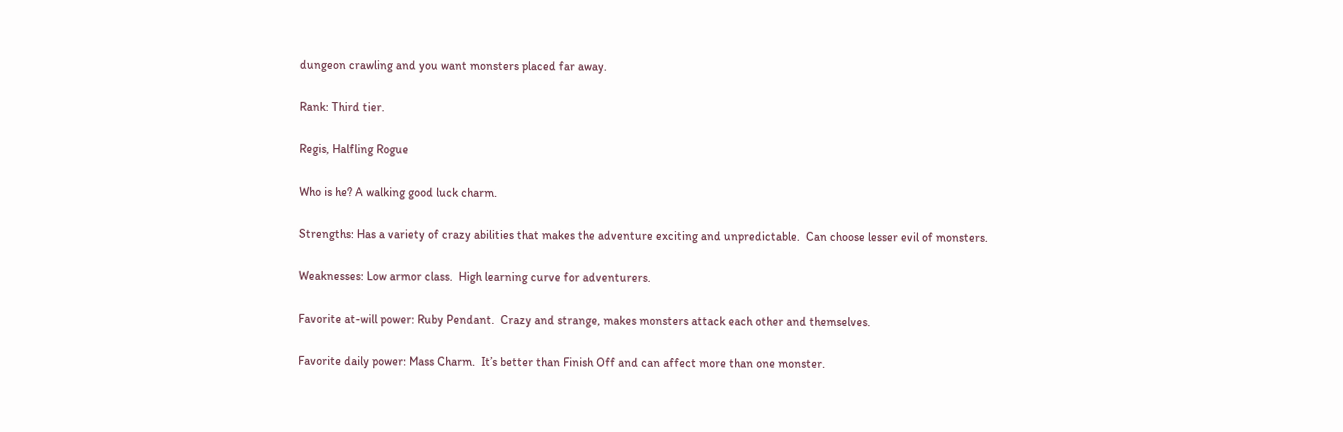dungeon crawling and you want monsters placed far away.

Rank: Third tier.

Regis, Halfling Rogue

Who is he? A walking good luck charm.

Strengths: Has a variety of crazy abilities that makes the adventure exciting and unpredictable.  Can choose lesser evil of monsters.

Weaknesses: Low armor class.  High learning curve for adventurers.

Favorite at-will power: Ruby Pendant.  Crazy and strange, makes monsters attack each other and themselves.

Favorite daily power: Mass Charm.  It’s better than Finish Off and can affect more than one monster.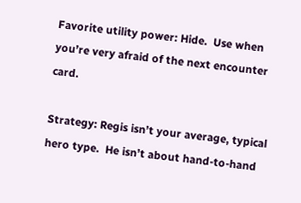Favorite utility power: Hide.  Use when you’re very afraid of the next encounter card.

Strategy: Regis isn’t your average, typical hero type.  He isn’t about hand-to-hand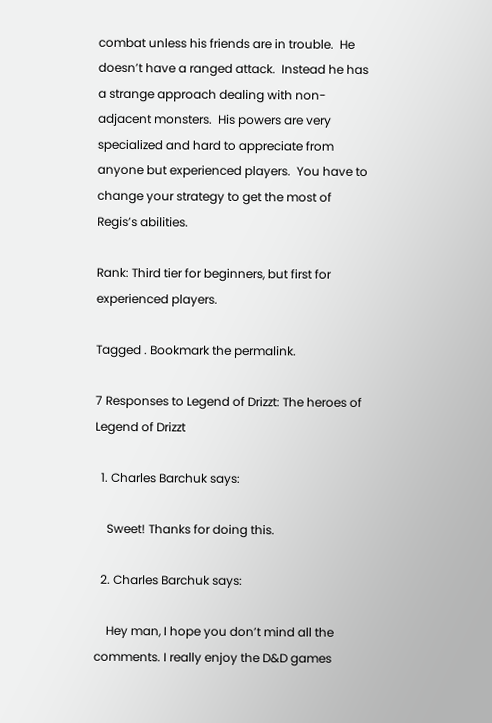combat unless his friends are in trouble.  He doesn’t have a ranged attack.  Instead he has a strange approach dealing with non-adjacent monsters.  His powers are very specialized and hard to appreciate from anyone but experienced players.  You have to change your strategy to get the most of Regis’s abilities.

Rank: Third tier for beginners, but first for experienced players.

Tagged . Bookmark the permalink.

7 Responses to Legend of Drizzt: The heroes of Legend of Drizzt

  1. Charles Barchuk says:

    Sweet! Thanks for doing this.

  2. Charles Barchuk says:

    Hey man, I hope you don’t mind all the comments. I really enjoy the D&D games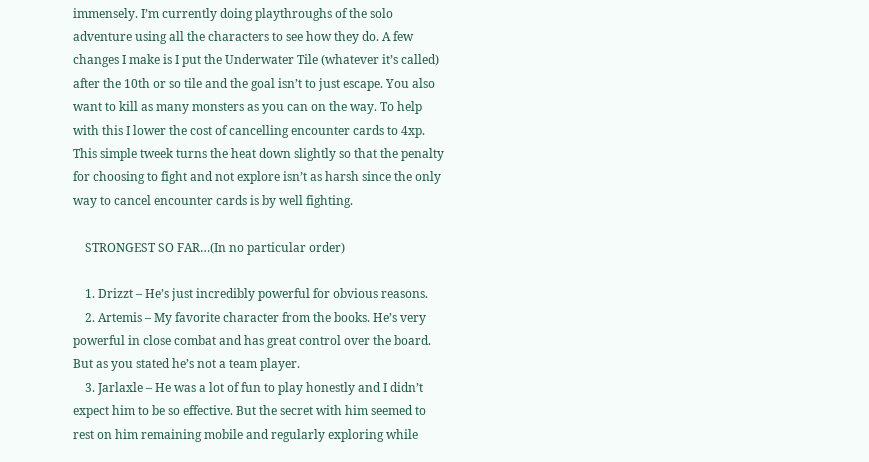immensely. I’m currently doing playthroughs of the solo adventure using all the characters to see how they do. A few changes I make is I put the Underwater Tile (whatever it’s called) after the 10th or so tile and the goal isn’t to just escape. You also want to kill as many monsters as you can on the way. To help with this I lower the cost of cancelling encounter cards to 4xp. This simple tweek turns the heat down slightly so that the penalty for choosing to fight and not explore isn’t as harsh since the only way to cancel encounter cards is by well fighting.

    STRONGEST SO FAR…(In no particular order)

    1. Drizzt – He’s just incredibly powerful for obvious reasons.
    2. Artemis – My favorite character from the books. He’s very powerful in close combat and has great control over the board. But as you stated he’s not a team player.
    3. Jarlaxle – He was a lot of fun to play honestly and I didn’t expect him to be so effective. But the secret with him seemed to rest on him remaining mobile and regularly exploring while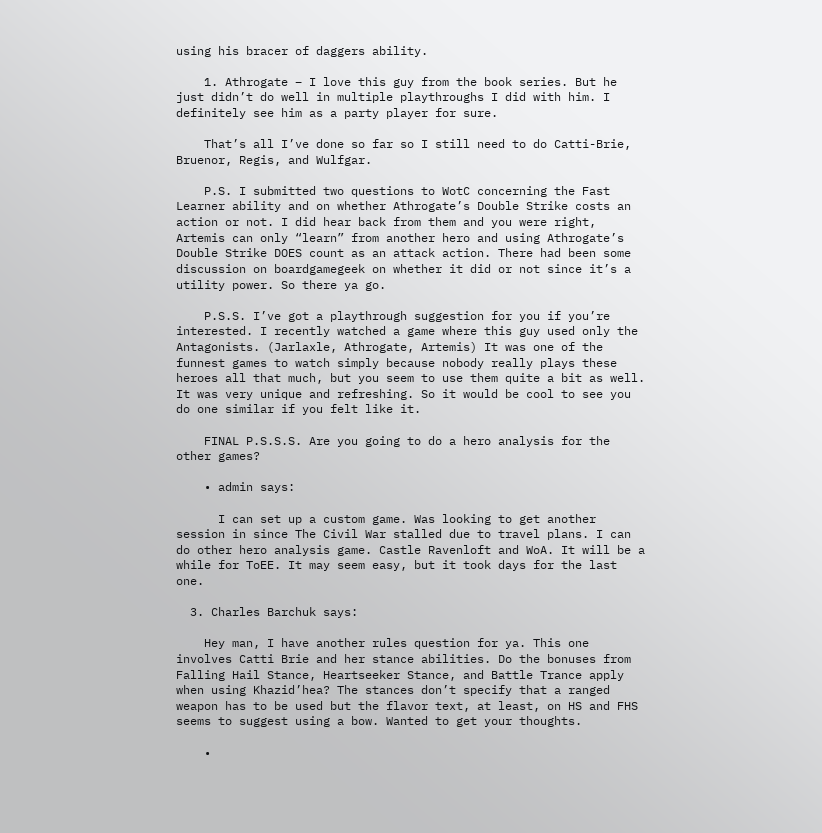using his bracer of daggers ability.

    1. Athrogate – I love this guy from the book series. But he just didn’t do well in multiple playthroughs I did with him. I definitely see him as a party player for sure.

    That’s all I’ve done so far so I still need to do Catti-Brie, Bruenor, Regis, and Wulfgar.

    P.S. I submitted two questions to WotC concerning the Fast Learner ability and on whether Athrogate’s Double Strike costs an action or not. I did hear back from them and you were right, Artemis can only “learn” from another hero and using Athrogate’s Double Strike DOES count as an attack action. There had been some discussion on boardgamegeek on whether it did or not since it’s a utility power. So there ya go.

    P.S.S. I’ve got a playthrough suggestion for you if you’re interested. I recently watched a game where this guy used only the Antagonists. (Jarlaxle, Athrogate, Artemis) It was one of the funnest games to watch simply because nobody really plays these heroes all that much, but you seem to use them quite a bit as well. It was very unique and refreshing. So it would be cool to see you do one similar if you felt like it.

    FINAL P.S.S.S. Are you going to do a hero analysis for the other games?

    • admin says:

      I can set up a custom game. Was looking to get another session in since The Civil War stalled due to travel plans. I can do other hero analysis game. Castle Ravenloft and WoA. It will be a while for ToEE. It may seem easy, but it took days for the last one.

  3. Charles Barchuk says:

    Hey man, I have another rules question for ya. This one involves Catti Brie and her stance abilities. Do the bonuses from Falling Hail Stance, Heartseeker Stance, and Battle Trance apply when using Khazid’hea? The stances don’t specify that a ranged weapon has to be used but the flavor text, at least, on HS and FHS seems to suggest using a bow. Wanted to get your thoughts.

    •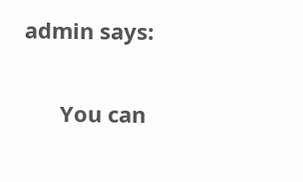admin says:

      You can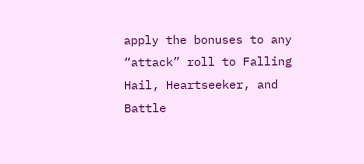apply the bonuses to any “attack” roll to Falling Hail, Heartseeker, and Battle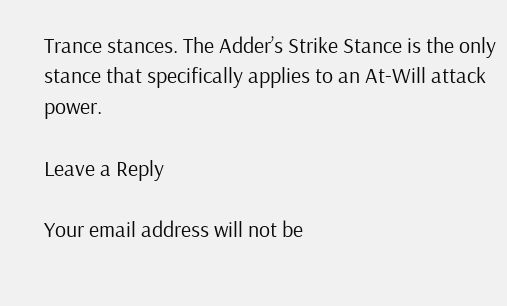Trance stances. The Adder’s Strike Stance is the only stance that specifically applies to an At-Will attack power.

Leave a Reply

Your email address will not be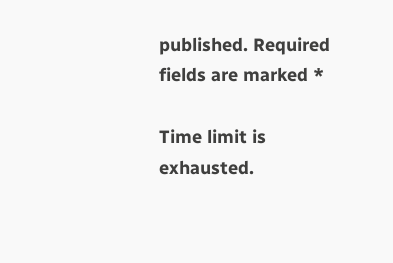published. Required fields are marked *

Time limit is exhausted.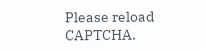Please reload CAPTCHA.